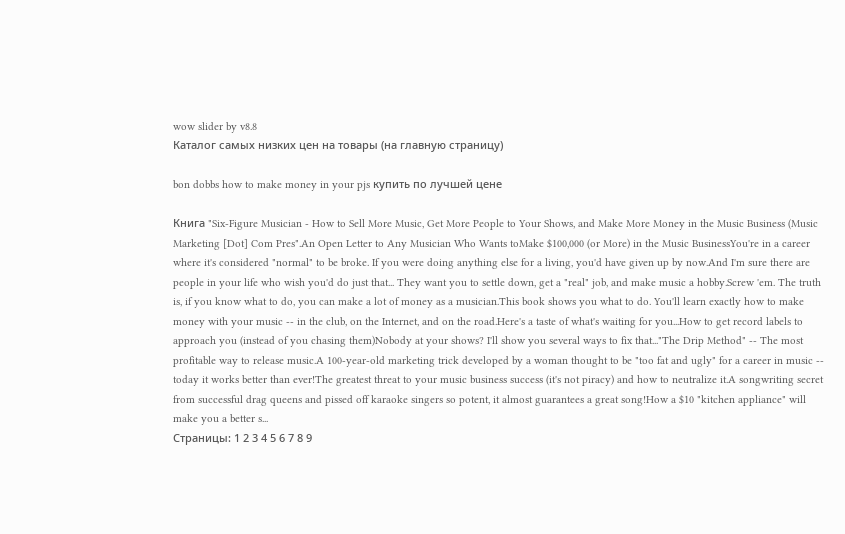wow slider by v8.8
Каталог самых низких цен на товары (на главную страницу)

bon dobbs how to make money in your pjs купить по лучшей цене

Книга "Six-Figure Musician - How to Sell More Music, Get More People to Your Shows, and Make More Money in the Music Business (Music Marketing [Dot] Com Pres".An Open Letter to Any Musician Who Wants toMake $100,000 (or More) in the Music BusinessYou're in a career where it's considered "normal" to be broke. If you were doing anything else for a living, you'd have given up by now.And I'm sure there are people in your life who wish you'd do just that... They want you to settle down, get a "real" job, and make music a hobby.Screw 'em. The truth is, if you know what to do, you can make a lot of money as a musician.This book shows you what to do. You'll learn exactly how to make money with your music -- in the club, on the Internet, and on the road.Here's a taste of what's waiting for you...How to get record labels to approach you (instead of you chasing them)Nobody at your shows? I'll show you several ways to fix that..."The Drip Method" -- The most profitable way to release music.A 100-year-old marketing trick developed by a woman thought to be "too fat and ugly" for a career in music -- today it works better than ever!The greatest threat to your music business success (it's not piracy) and how to neutralize it.A songwriting secret from successful drag queens and pissed off karaoke singers so potent, it almost guarantees a great song!How a $10 "kitchen appliance" will make you a better s...
Страницы: 1 2 3 4 5 6 7 8 9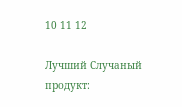10 11 12

Лучший Случаный продукт: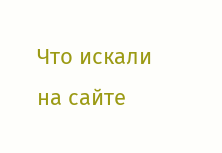Что искали на сайте